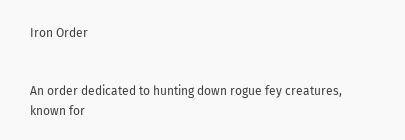Iron Order


An order dedicated to hunting down rogue fey creatures, known for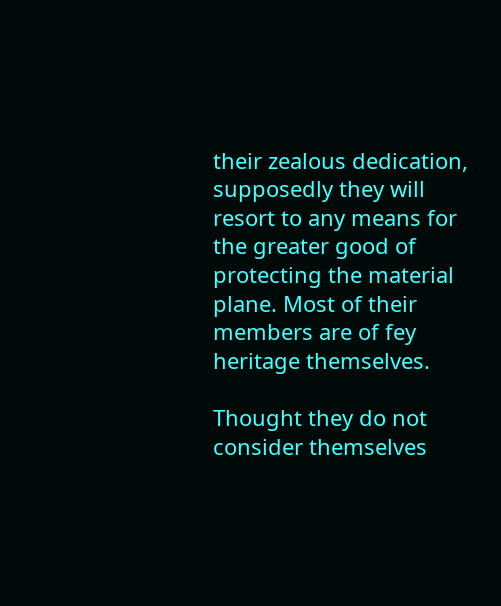their zealous dedication, supposedly they will resort to any means for the greater good of protecting the material plane. Most of their members are of fey heritage themselves.

Thought they do not consider themselves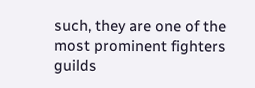such, they are one of the most prominent fighters guilds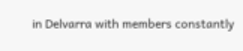in Delvarra with members constantly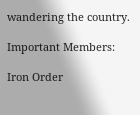wandering the country.

Important Members:

Iron Order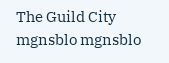The Guild City mgnsblo mgnsblo